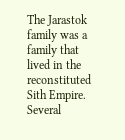The Jarastok family was a family that lived in the reconstituted Sith Empire. Several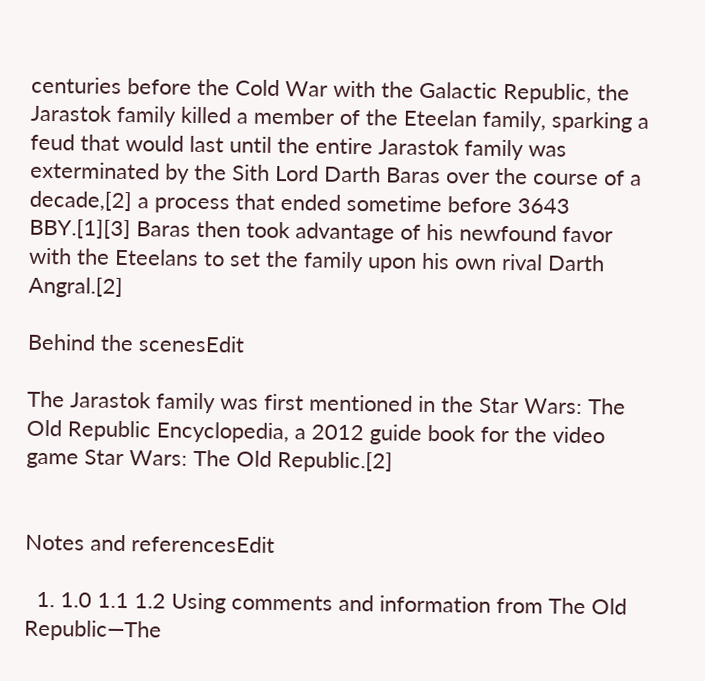centuries before the Cold War with the Galactic Republic, the Jarastok family killed a member of the Eteelan family, sparking a feud that would last until the entire Jarastok family was exterminated by the Sith Lord Darth Baras over the course of a decade,[2] a process that ended sometime before 3643 BBY.[1][3] Baras then took advantage of his newfound favor with the Eteelans to set the family upon his own rival Darth Angral.[2]

Behind the scenesEdit

The Jarastok family was first mentioned in the Star Wars: The Old Republic Encyclopedia, a 2012 guide book for the video game Star Wars: The Old Republic.[2]


Notes and referencesEdit

  1. 1.0 1.1 1.2 Using comments and information from The Old Republic—The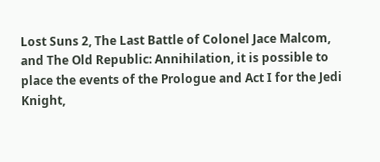Lost Suns 2, The Last Battle of Colonel Jace Malcom, and The Old Republic: Annihilation, it is possible to place the events of the Prologue and Act I for the Jedi Knight,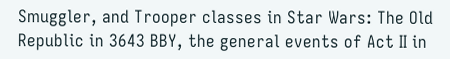Smuggler, and Trooper classes in Star Wars: The Old Republic in 3643 BBY, the general events of Act II in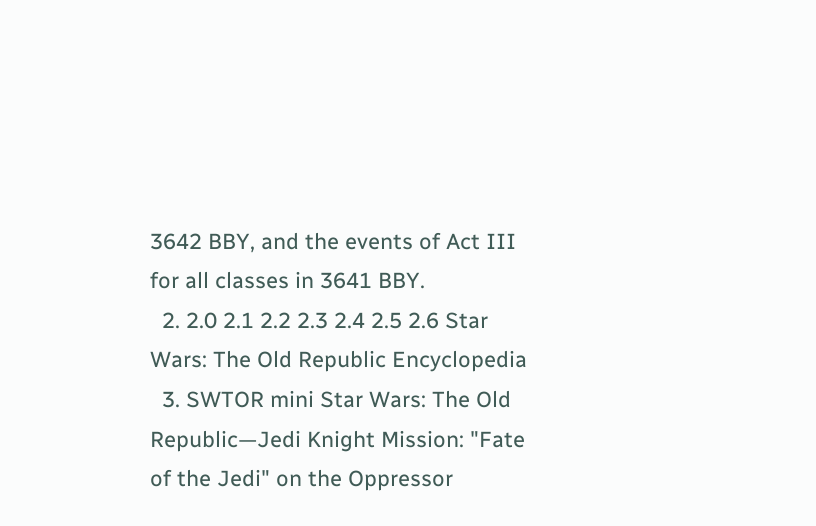3642 BBY, and the events of Act III for all classes in 3641 BBY.
  2. 2.0 2.1 2.2 2.3 2.4 2.5 2.6 Star Wars: The Old Republic Encyclopedia
  3. SWTOR mini Star Wars: The Old Republic—Jedi Knight Mission: "Fate of the Jedi" on the Oppressor